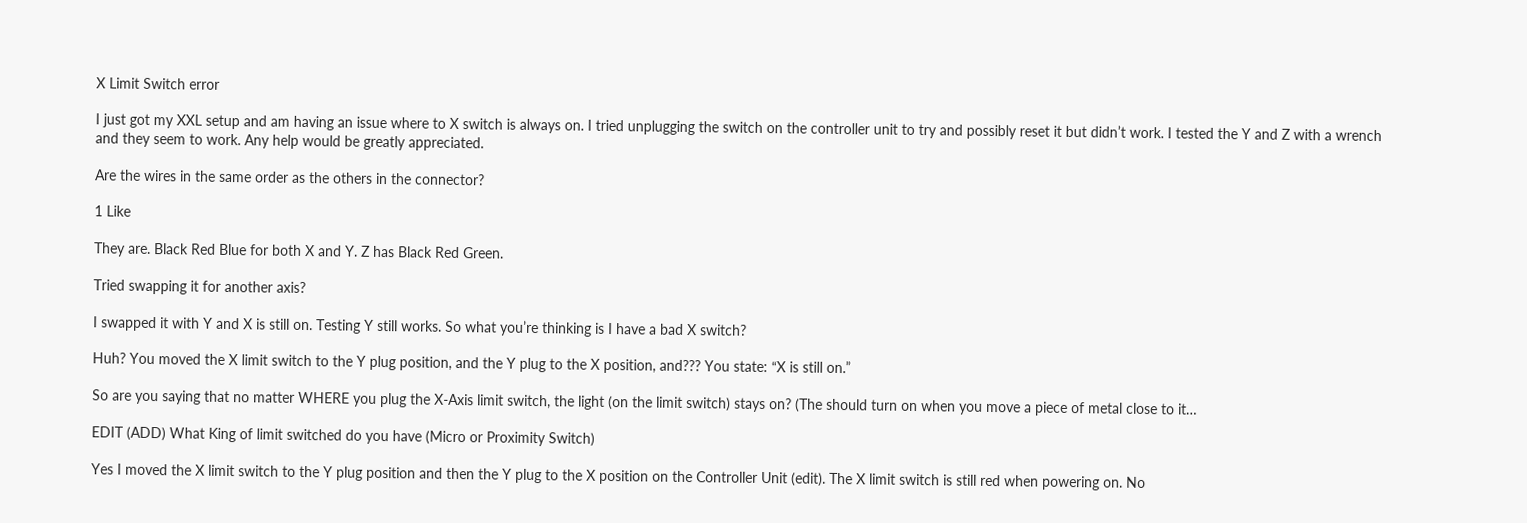X Limit Switch error

I just got my XXL setup and am having an issue where to X switch is always on. I tried unplugging the switch on the controller unit to try and possibly reset it but didn’t work. I tested the Y and Z with a wrench and they seem to work. Any help would be greatly appreciated.

Are the wires in the same order as the others in the connector?

1 Like

They are. Black Red Blue for both X and Y. Z has Black Red Green.

Tried swapping it for another axis?

I swapped it with Y and X is still on. Testing Y still works. So what you’re thinking is I have a bad X switch?

Huh? You moved the X limit switch to the Y plug position, and the Y plug to the X position, and??? You state: “X is still on.”

So are you saying that no matter WHERE you plug the X-Axis limit switch, the light (on the limit switch) stays on? (The should turn on when you move a piece of metal close to it…

EDIT (ADD) What King of limit switched do you have (Micro or Proximity Switch)

Yes I moved the X limit switch to the Y plug position and then the Y plug to the X position on the Controller Unit (edit). The X limit switch is still red when powering on. No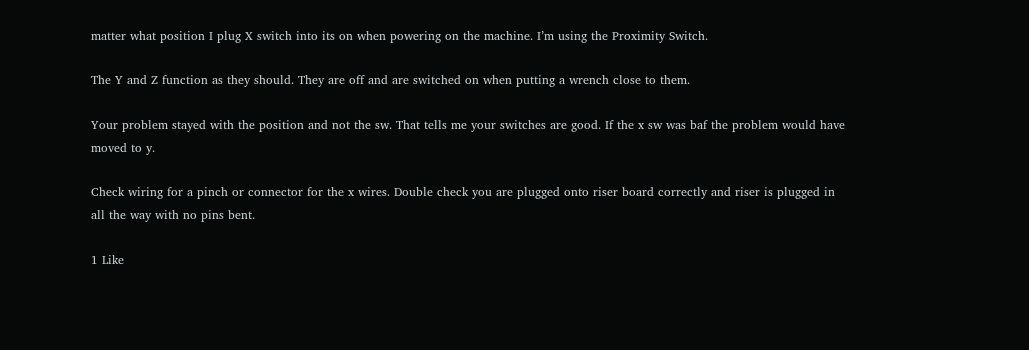matter what position I plug X switch into its on when powering on the machine. I’m using the Proximity Switch.

The Y and Z function as they should. They are off and are switched on when putting a wrench close to them.

Your problem stayed with the position and not the sw. That tells me your switches are good. If the x sw was baf the problem would have moved to y.

Check wiring for a pinch or connector for the x wires. Double check you are plugged onto riser board correctly and riser is plugged in all the way with no pins bent.

1 Like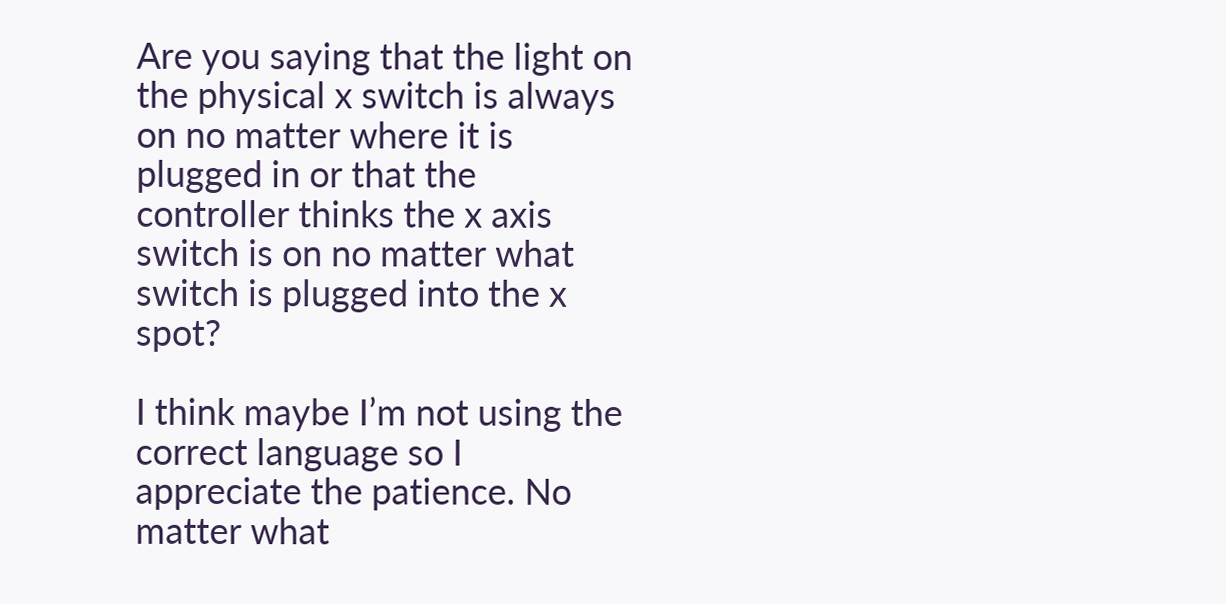Are you saying that the light on the physical x switch is always on no matter where it is plugged in or that the controller thinks the x axis switch is on no matter what switch is plugged into the x spot?

I think maybe I’m not using the correct language so I appreciate the patience. No matter what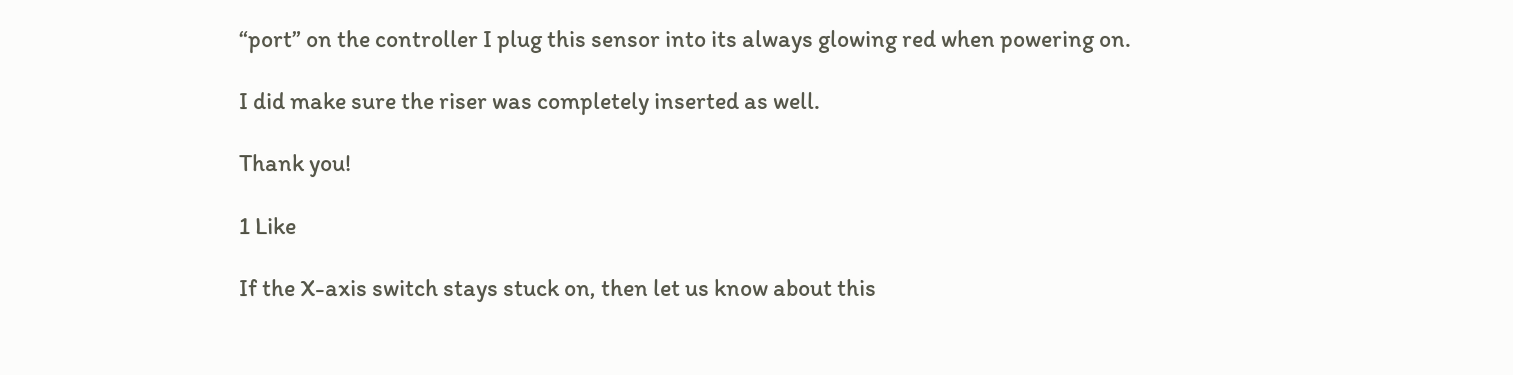“port” on the controller I plug this sensor into its always glowing red when powering on.

I did make sure the riser was completely inserted as well.

Thank you!

1 Like

If the X-axis switch stays stuck on, then let us know about this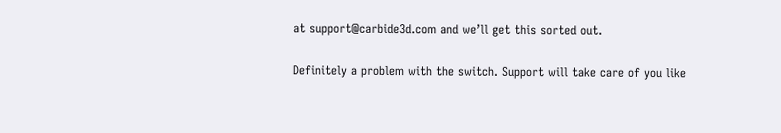at support@carbide3d.com and we’ll get this sorted out.

Definitely a problem with the switch. Support will take care of you like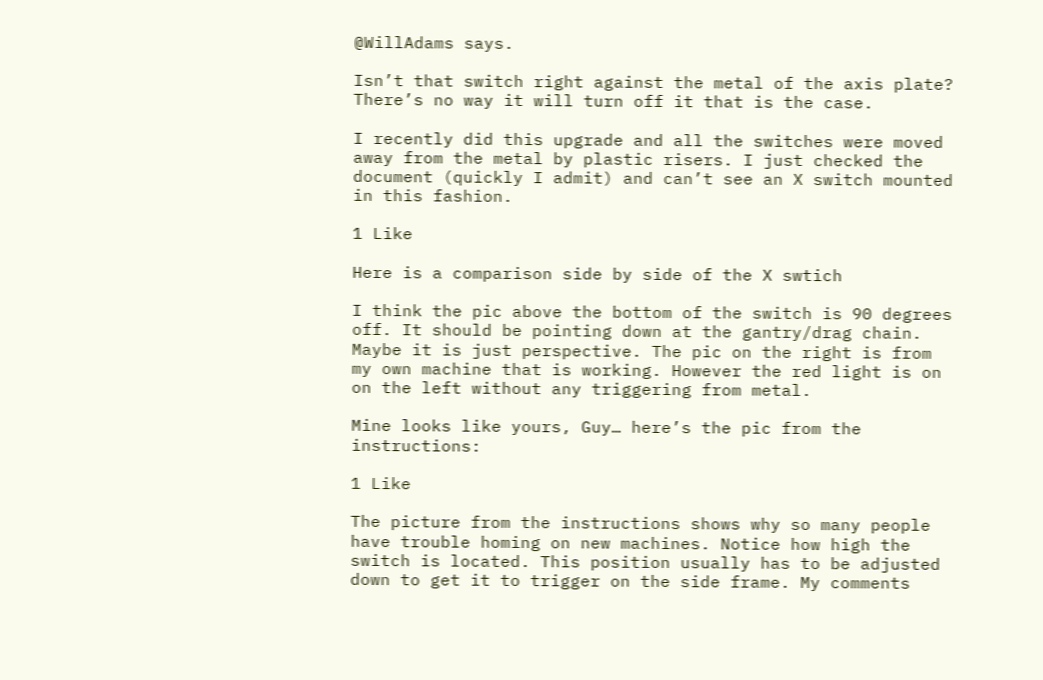@WillAdams says.

Isn’t that switch right against the metal of the axis plate? There’s no way it will turn off it that is the case.

I recently did this upgrade and all the switches were moved away from the metal by plastic risers. I just checked the document (quickly I admit) and can’t see an X switch mounted in this fashion.

1 Like

Here is a comparison side by side of the X swtich

I think the pic above the bottom of the switch is 90 degrees off. It should be pointing down at the gantry/drag chain. Maybe it is just perspective. The pic on the right is from my own machine that is working. However the red light is on on the left without any triggering from metal.

Mine looks like yours, Guy… here’s the pic from the instructions:

1 Like

The picture from the instructions shows why so many people have trouble homing on new machines. Notice how high the switch is located. This position usually has to be adjusted down to get it to trigger on the side frame. My comments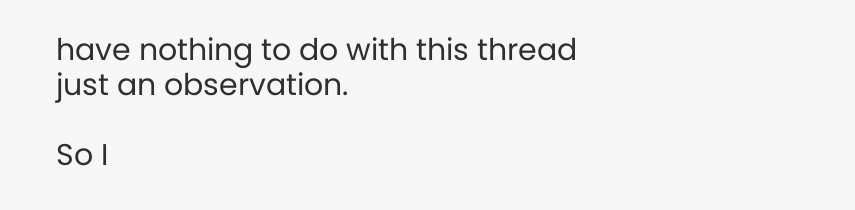have nothing to do with this thread just an observation.

So I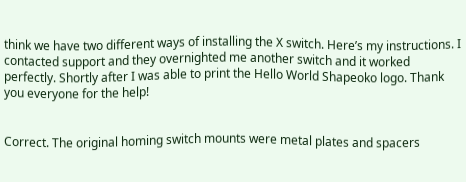think we have two different ways of installing the X switch. Here’s my instructions. I contacted support and they overnighted me another switch and it worked perfectly. Shortly after I was able to print the Hello World Shapeoko logo. Thank you everyone for the help!


Correct. The original homing switch mounts were metal plates and spacers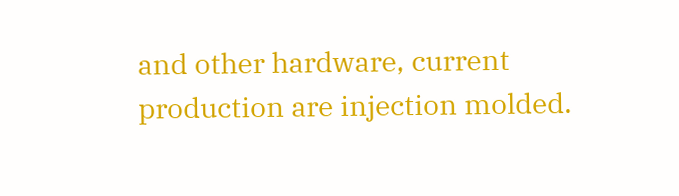and other hardware, current production are injection molded.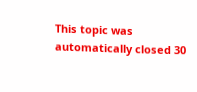This topic was automatically closed 30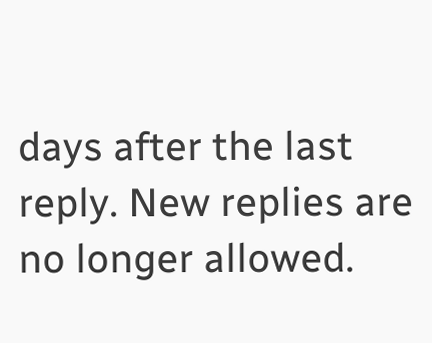days after the last reply. New replies are no longer allowed.